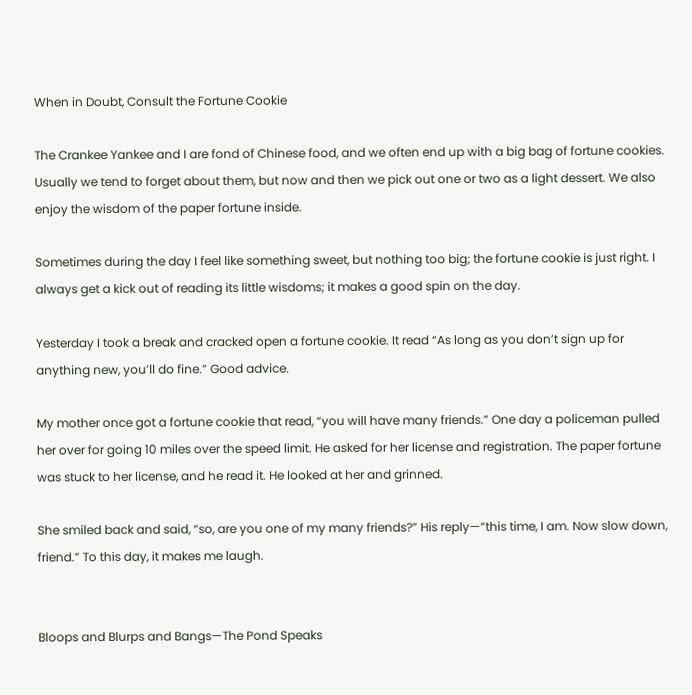When in Doubt, Consult the Fortune Cookie

The Crankee Yankee and I are fond of Chinese food, and we often end up with a big bag of fortune cookies. Usually we tend to forget about them, but now and then we pick out one or two as a light dessert. We also enjoy the wisdom of the paper fortune inside.

Sometimes during the day I feel like something sweet, but nothing too big; the fortune cookie is just right. I always get a kick out of reading its little wisdoms; it makes a good spin on the day.

Yesterday I took a break and cracked open a fortune cookie. It read “As long as you don’t sign up for anything new, you’ll do fine.” Good advice.

My mother once got a fortune cookie that read, “you will have many friends.” One day a policeman pulled her over for going 10 miles over the speed limit. He asked for her license and registration. The paper fortune was stuck to her license, and he read it. He looked at her and grinned.

She smiled back and said, “so, are you one of my many friends?” His reply—“this time, I am. Now slow down, friend.” To this day, it makes me laugh.


Bloops and Blurps and Bangs—The Pond Speaks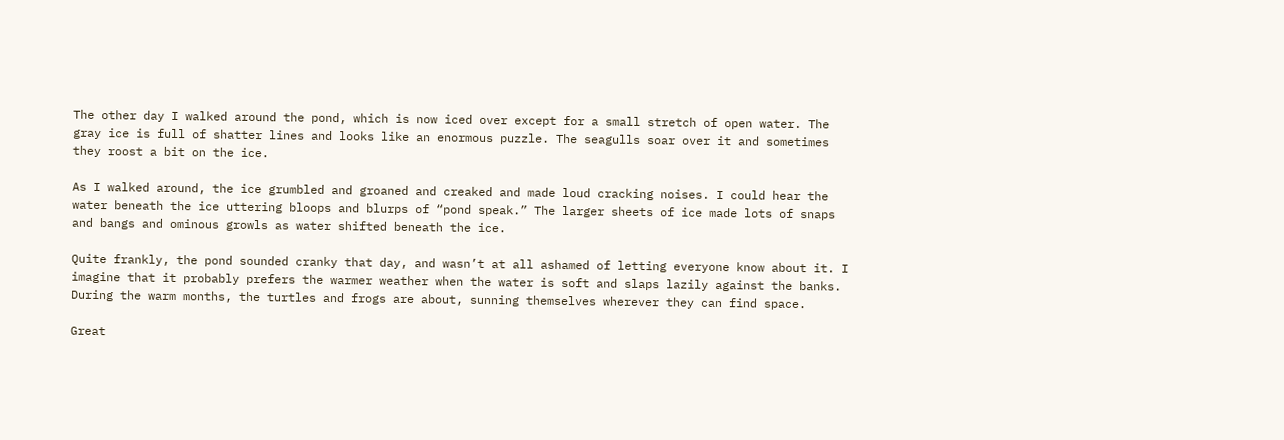The other day I walked around the pond, which is now iced over except for a small stretch of open water. The gray ice is full of shatter lines and looks like an enormous puzzle. The seagulls soar over it and sometimes they roost a bit on the ice.

As I walked around, the ice grumbled and groaned and creaked and made loud cracking noises. I could hear the water beneath the ice uttering bloops and blurps of “pond speak.” The larger sheets of ice made lots of snaps and bangs and ominous growls as water shifted beneath the ice.

Quite frankly, the pond sounded cranky that day, and wasn’t at all ashamed of letting everyone know about it. I imagine that it probably prefers the warmer weather when the water is soft and slaps lazily against the banks. During the warm months, the turtles and frogs are about, sunning themselves wherever they can find space.

Great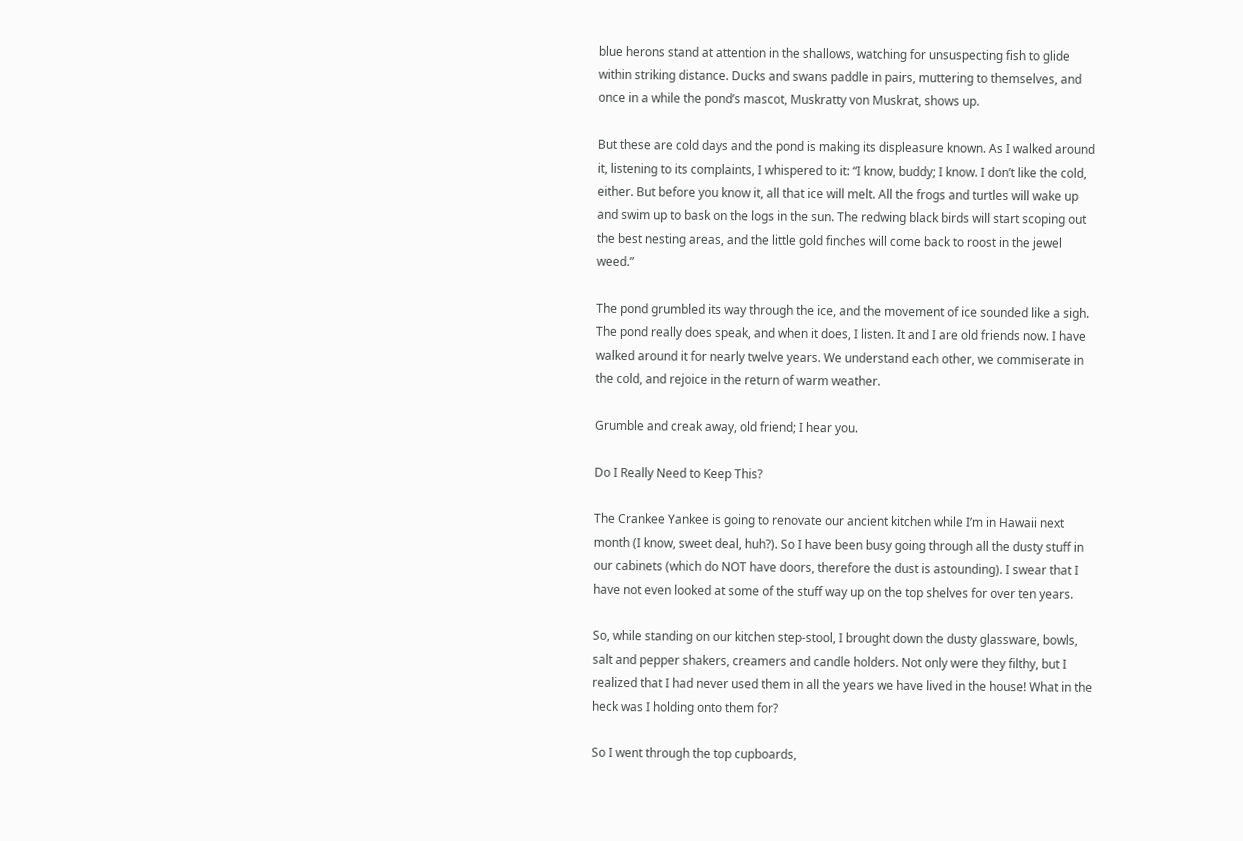blue herons stand at attention in the shallows, watching for unsuspecting fish to glide within striking distance. Ducks and swans paddle in pairs, muttering to themselves, and once in a while the pond’s mascot, Muskratty von Muskrat, shows up.

But these are cold days and the pond is making its displeasure known. As I walked around it, listening to its complaints, I whispered to it: “I know, buddy; I know. I don’t like the cold, either. But before you know it, all that ice will melt. All the frogs and turtles will wake up and swim up to bask on the logs in the sun. The redwing black birds will start scoping out the best nesting areas, and the little gold finches will come back to roost in the jewel weed.”

The pond grumbled its way through the ice, and the movement of ice sounded like a sigh. The pond really does speak, and when it does, I listen. It and I are old friends now. I have walked around it for nearly twelve years. We understand each other, we commiserate in the cold, and rejoice in the return of warm weather.

Grumble and creak away, old friend; I hear you.

Do I Really Need to Keep This?

The Crankee Yankee is going to renovate our ancient kitchen while I’m in Hawaii next month (I know, sweet deal, huh?). So I have been busy going through all the dusty stuff in our cabinets (which do NOT have doors, therefore the dust is astounding). I swear that I have not even looked at some of the stuff way up on the top shelves for over ten years.

So, while standing on our kitchen step-stool, I brought down the dusty glassware, bowls, salt and pepper shakers, creamers and candle holders. Not only were they filthy, but I realized that I had never used them in all the years we have lived in the house! What in the heck was I holding onto them for?

So I went through the top cupboards,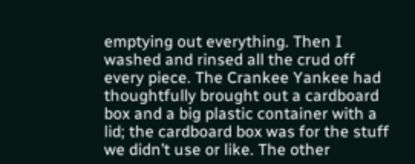emptying out everything. Then I washed and rinsed all the crud off every piece. The Crankee Yankee had thoughtfully brought out a cardboard box and a big plastic container with a lid; the cardboard box was for the stuff we didn’t use or like. The other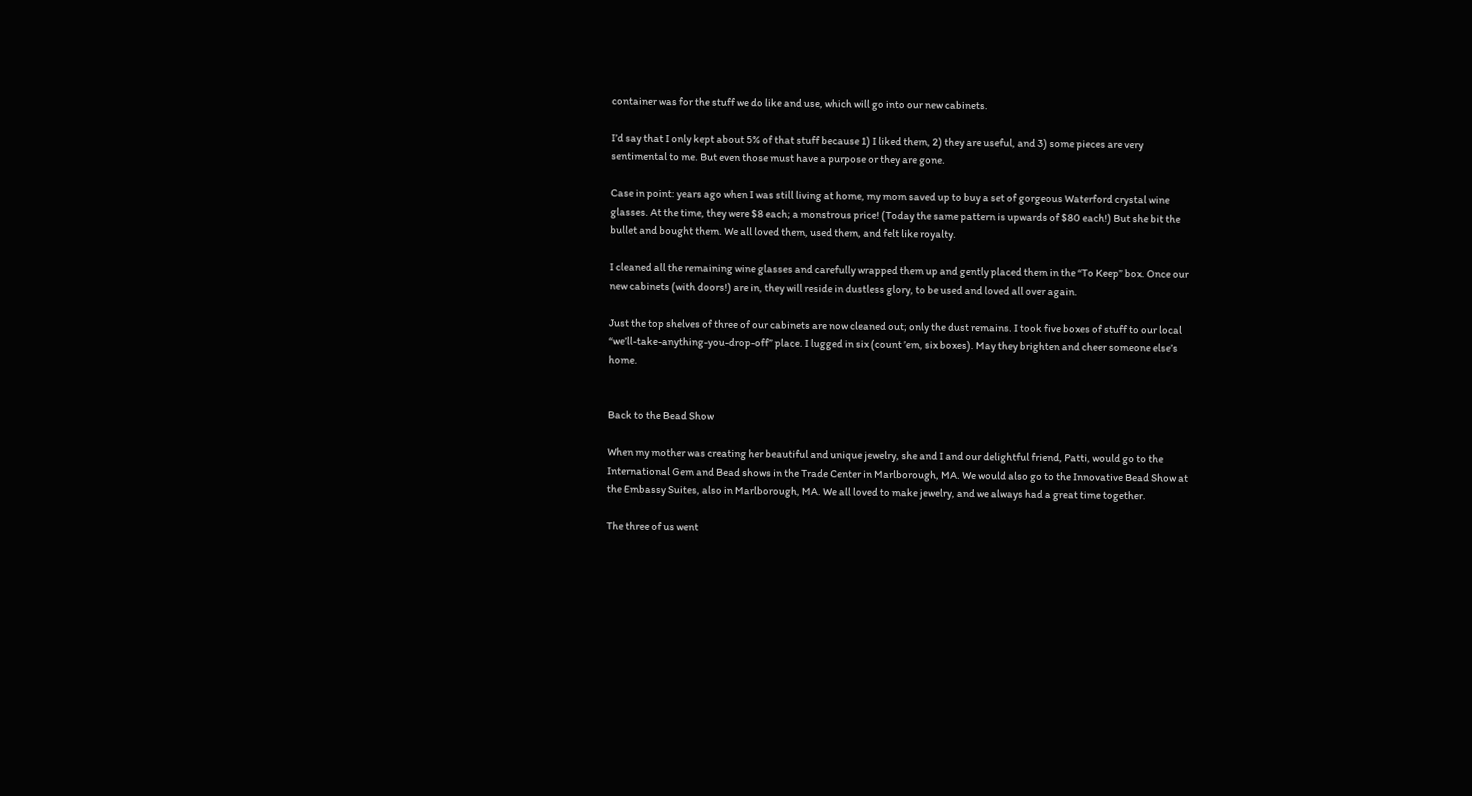container was for the stuff we do like and use, which will go into our new cabinets.

I’d say that I only kept about 5% of that stuff because 1) I liked them, 2) they are useful, and 3) some pieces are very sentimental to me. But even those must have a purpose or they are gone.

Case in point: years ago when I was still living at home, my mom saved up to buy a set of gorgeous Waterford crystal wine glasses. At the time, they were $8 each; a monstrous price! (Today the same pattern is upwards of $80 each!) But she bit the bullet and bought them. We all loved them, used them, and felt like royalty.

I cleaned all the remaining wine glasses and carefully wrapped them up and gently placed them in the “To Keep” box. Once our new cabinets (with doors!) are in, they will reside in dustless glory, to be used and loved all over again.

Just the top shelves of three of our cabinets are now cleaned out; only the dust remains. I took five boxes of stuff to our local “we’ll-take-anything-you-drop-off” place. I lugged in six (count ’em, six boxes). May they brighten and cheer someone else’s home.


Back to the Bead Show

When my mother was creating her beautiful and unique jewelry, she and I and our delightful friend, Patti, would go to the International Gem and Bead shows in the Trade Center in Marlborough, MA. We would also go to the Innovative Bead Show at the Embassy Suites, also in Marlborough, MA. We all loved to make jewelry, and we always had a great time together.

The three of us went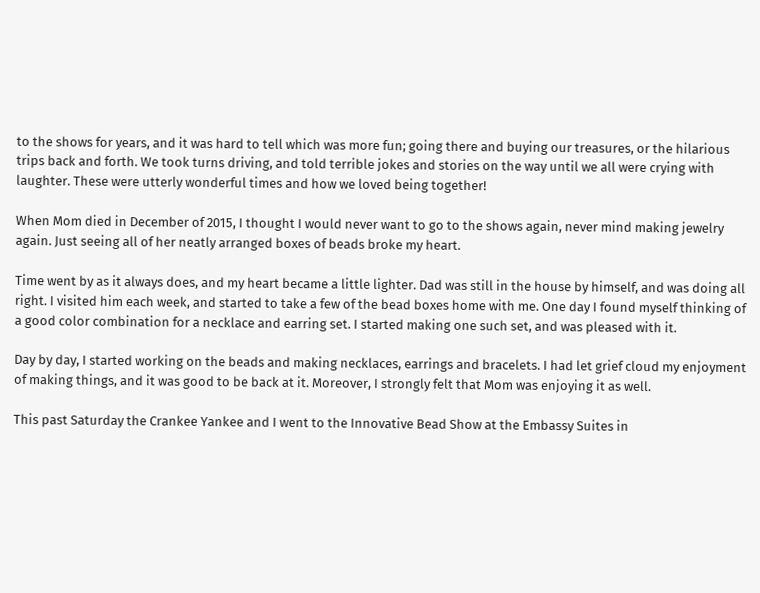to the shows for years, and it was hard to tell which was more fun; going there and buying our treasures, or the hilarious trips back and forth. We took turns driving, and told terrible jokes and stories on the way until we all were crying with laughter. These were utterly wonderful times and how we loved being together!

When Mom died in December of 2015, I thought I would never want to go to the shows again, never mind making jewelry again. Just seeing all of her neatly arranged boxes of beads broke my heart.

Time went by as it always does, and my heart became a little lighter. Dad was still in the house by himself, and was doing all right. I visited him each week, and started to take a few of the bead boxes home with me. One day I found myself thinking of a good color combination for a necklace and earring set. I started making one such set, and was pleased with it.

Day by day, I started working on the beads and making necklaces, earrings and bracelets. I had let grief cloud my enjoyment of making things, and it was good to be back at it. Moreover, I strongly felt that Mom was enjoying it as well.

This past Saturday the Crankee Yankee and I went to the Innovative Bead Show at the Embassy Suites in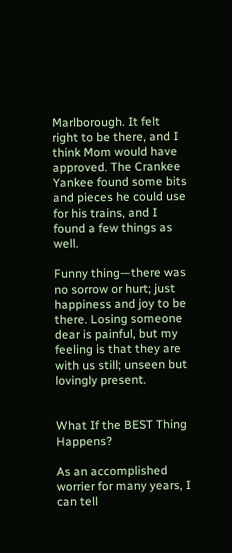Marlborough. It felt right to be there, and I think Mom would have approved. The Crankee Yankee found some bits and pieces he could use for his trains, and I found a few things as well.

Funny thing—there was no sorrow or hurt; just happiness and joy to be there. Losing someone dear is painful, but my feeling is that they are with us still; unseen but lovingly present.


What If the BEST Thing Happens?

As an accomplished worrier for many years, I can tell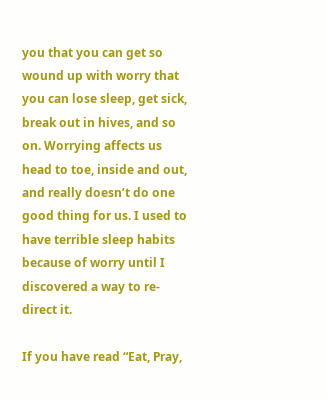you that you can get so wound up with worry that you can lose sleep, get sick, break out in hives, and so on. Worrying affects us head to toe, inside and out, and really doesn’t do one good thing for us. I used to have terrible sleep habits because of worry until I discovered a way to re-direct it.

If you have read “Eat, Pray,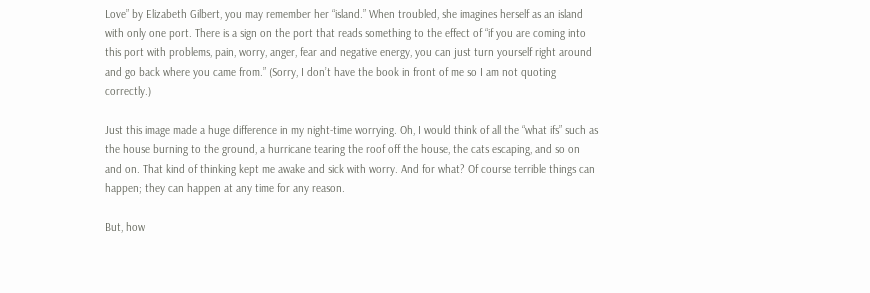Love” by Elizabeth Gilbert, you may remember her “island.” When troubled, she imagines herself as an island with only one port. There is a sign on the port that reads something to the effect of “if you are coming into this port with problems, pain, worry, anger, fear and negative energy, you can just turn yourself right around and go back where you came from.” (Sorry, I don’t have the book in front of me so I am not quoting correctly.)

Just this image made a huge difference in my night-time worrying. Oh, I would think of all the “what ifs” such as the house burning to the ground, a hurricane tearing the roof off the house, the cats escaping, and so on and on. That kind of thinking kept me awake and sick with worry. And for what? Of course terrible things can happen; they can happen at any time for any reason.

But, how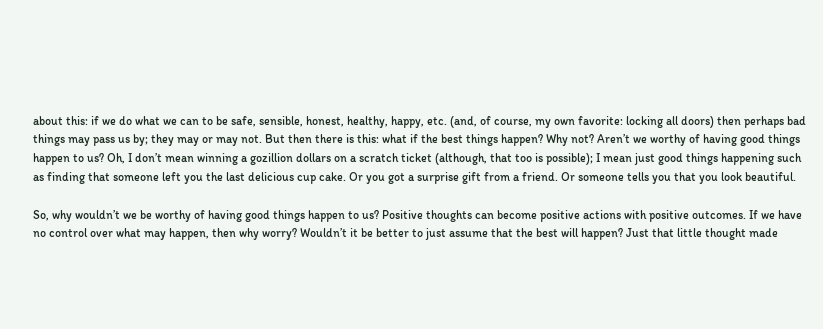about this: if we do what we can to be safe, sensible, honest, healthy, happy, etc. (and, of course, my own favorite: locking all doors) then perhaps bad things may pass us by; they may or may not. But then there is this: what if the best things happen? Why not? Aren’t we worthy of having good things happen to us? Oh, I don’t mean winning a gozillion dollars on a scratch ticket (although, that too is possible); I mean just good things happening such as finding that someone left you the last delicious cup cake. Or you got a surprise gift from a friend. Or someone tells you that you look beautiful.

So, why wouldn’t we be worthy of having good things happen to us? Positive thoughts can become positive actions with positive outcomes. If we have no control over what may happen, then why worry? Wouldn’t it be better to just assume that the best will happen? Just that little thought made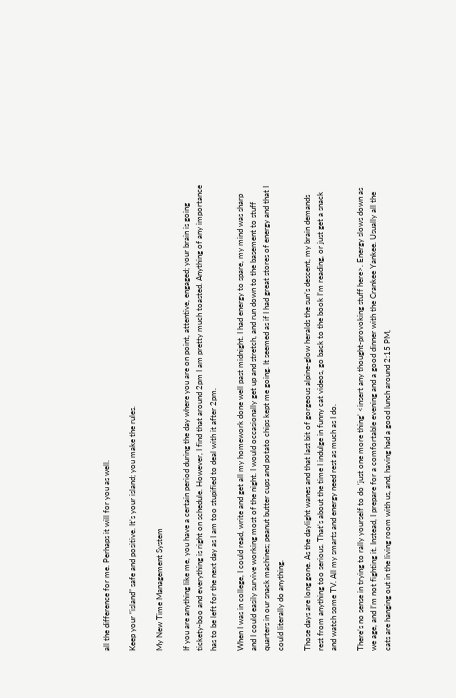all the difference for me. Perhaps it will for you as well.

Keep your “island” safe and positive. It’s your island; you make the rules.

My New Time Management System

If you are anything like me, you have a certain period during the day where you are on point, attentive, engaged; your brain is going tickety-boo and everything is right on schedule. However, I find that around 2pm I am pretty much toasted. Anything of any importance has to be left for the next day as I am too stupified to deal with it after 2pm.

When I was in college, I could read, write and get all my homework done well past midnight. I had energy to spare, my mind was sharp and I could easily survive working most of the night. I would occasionally get up and stretch, and run down to the basement to stuff quarters in our snack machines; peanut butter cups and potato chips kept me going. It seemed as if I had great stores of energy and that I could literally do anything.

Those days are long gone. As the daylight wanes and that last bit of gorgeous alpine-glow heralds the sun’s descent, my brain demands rest from anything too serious. That’s about the time I indulge in funny cat videos, go back to the book I’m reading, or just get a snack and watch some TV. All my smarts and energy need rest as much as I do.

There’s no sense in trying to rally yourself to do ‘just one more thing’ <insert any thought-provoking stuff here>. Energy slows down as we age, and I’m not fighting it. Instead, I prepare for a comfortable evening and a good dinner with the Crankee Yankee. Usually all the cats are hanging out in the living room with us, and, having had a good lunch around 2:15 PM,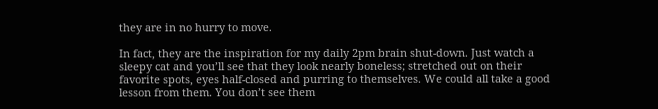they are in no hurry to move.

In fact, they are the inspiration for my daily 2pm brain shut-down. Just watch a sleepy cat and you’ll see that they look nearly boneless; stretched out on their favorite spots, eyes half-closed and purring to themselves. We could all take a good lesson from them. You don’t see them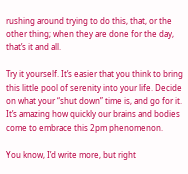rushing around trying to do this, that, or the other thing; when they are done for the day, that’s it and all.

Try it yourself. It’s easier that you think to bring this little pool of serenity into your life. Decide on what your “shut down” time is, and go for it. It’s amazing how quickly our brains and bodies come to embrace this 2pm phenomenon.

You know, I’d write more, but right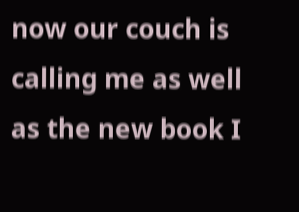now our couch is calling me as well as the new book I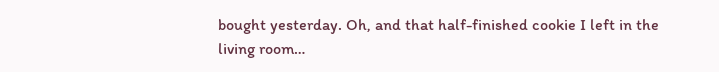bought yesterday. Oh, and that half-finished cookie I left in the living room…